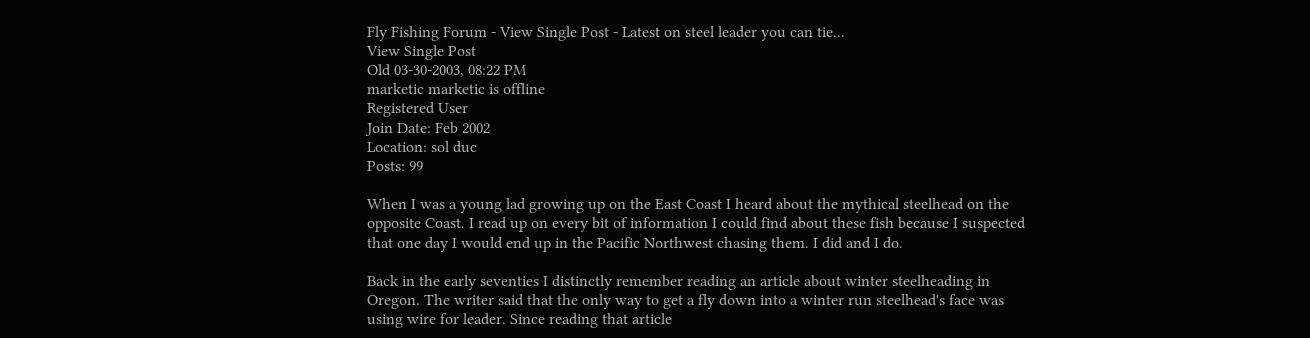Fly Fishing Forum - View Single Post - Latest on steel leader you can tie...
View Single Post
Old 03-30-2003, 08:22 PM
marketic marketic is offline
Registered User
Join Date: Feb 2002
Location: sol duc
Posts: 99

When I was a young lad growing up on the East Coast I heard about the mythical steelhead on the opposite Coast. I read up on every bit of information I could find about these fish because I suspected that one day I would end up in the Pacific Northwest chasing them. I did and I do.

Back in the early seventies I distinctly remember reading an article about winter steelheading in Oregon. The writer said that the only way to get a fly down into a winter run steelhead's face was using wire for leader. Since reading that article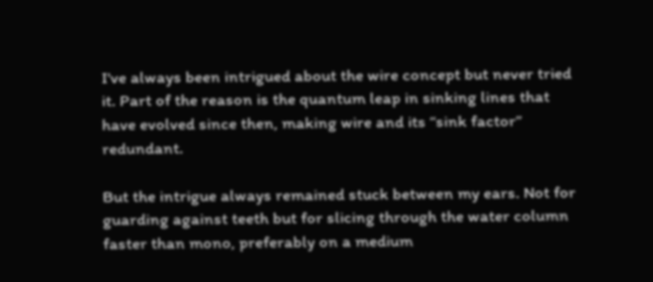I've always been intrigued about the wire concept but never tried it. Part of the reason is the quantum leap in sinking lines that have evolved since then, making wire and its “sink factor” redundant.

But the intrigue always remained stuck between my ears. Not for guarding against teeth but for slicing through the water column faster than mono, preferably on a medium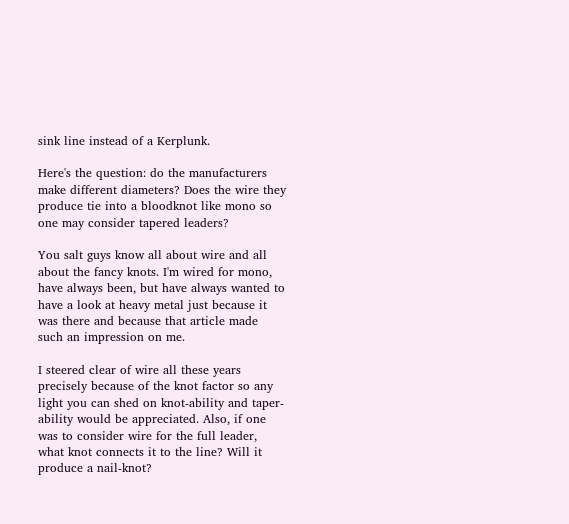sink line instead of a Kerplunk.

Here's the question: do the manufacturers make different diameters? Does the wire they produce tie into a bloodknot like mono so one may consider tapered leaders?

You salt guys know all about wire and all about the fancy knots. I'm wired for mono, have always been, but have always wanted to have a look at heavy metal just because it was there and because that article made such an impression on me.

I steered clear of wire all these years precisely because of the knot factor so any light you can shed on knot-ability and taper-ability would be appreciated. Also, if one was to consider wire for the full leader, what knot connects it to the line? Will it produce a nail-knot?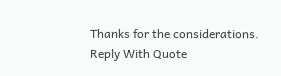Thanks for the considerations.
Reply With Quote